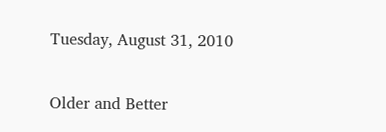Tuesday, August 31, 2010

Older and Better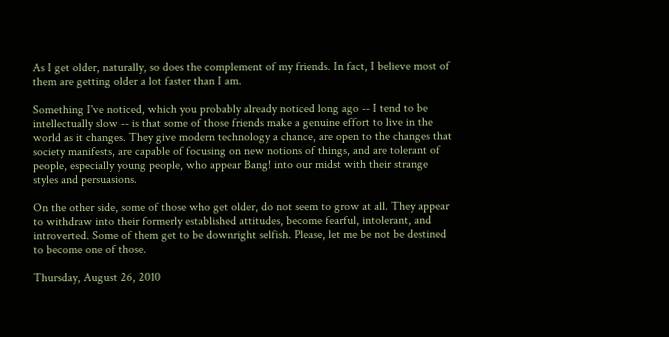As I get older, naturally, so does the complement of my friends. In fact, I believe most of them are getting older a lot faster than I am.

Something I've noticed, which you probably already noticed long ago -- I tend to be intellectually slow -- is that some of those friends make a genuine effort to live in the world as it changes. They give modern technology a chance, are open to the changes that society manifests, are capable of focusing on new notions of things, and are tolerant of people, especially young people, who appear Bang! into our midst with their strange styles and persuasions.

On the other side, some of those who get older, do not seem to grow at all. They appear to withdraw into their formerly established attitudes, become fearful, intolerant, and introverted. Some of them get to be downright selfish. Please, let me be not be destined to become one of those.

Thursday, August 26, 2010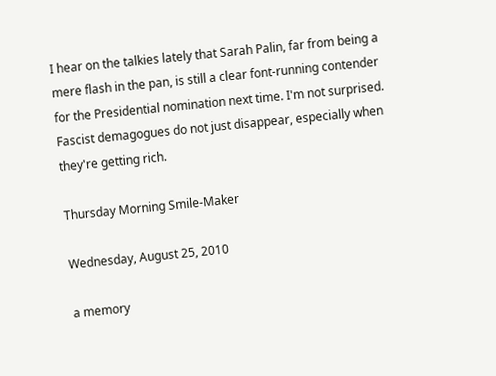I hear on the talkies lately that Sarah Palin, far from being a mere flash in the pan, is still a clear font-running contender for the Presidential nomination next time. I'm not surprised. Fascist demagogues do not just disappear, especially when they're getting rich.

Thursday Morning Smile-Maker

Wednesday, August 25, 2010

a memory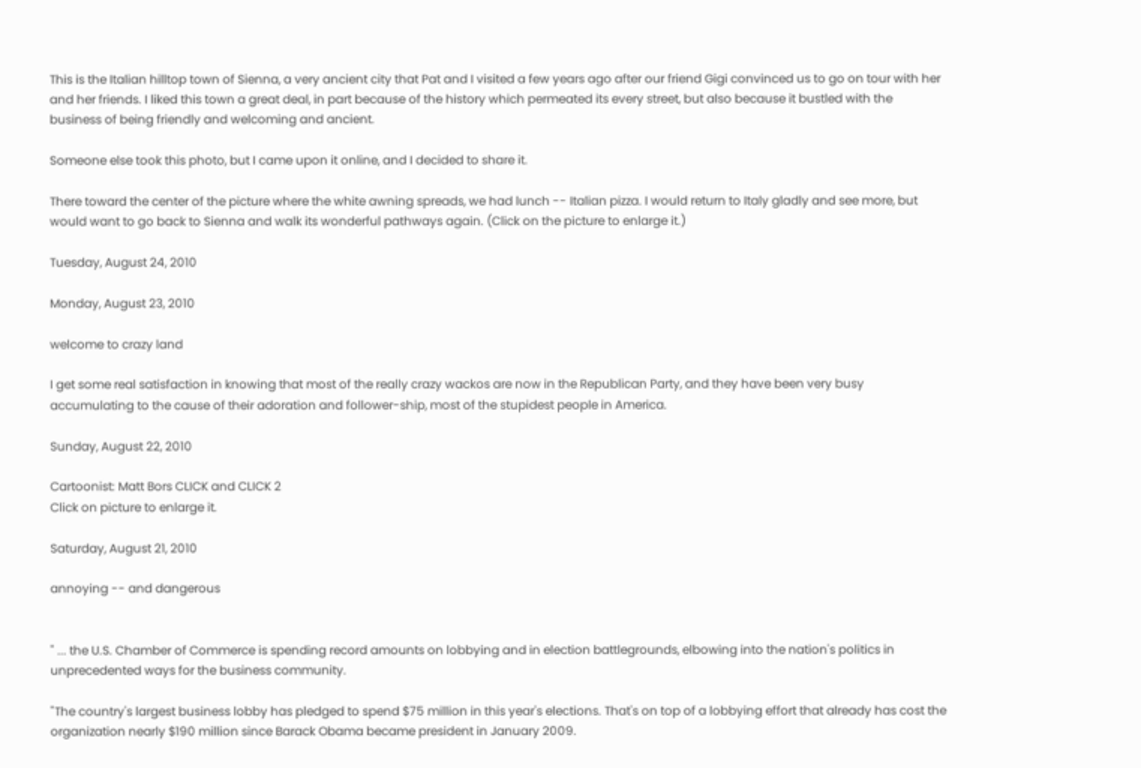This is the Italian hilltop town of Sienna, a very ancient city that Pat and I visited a few years ago after our friend Gigi convinced us to go on tour with her and her friends. I liked this town a great deal, in part because of the history which permeated its every street, but also because it bustled with the business of being friendly and welcoming and ancient.

Someone else took this photo, but I came upon it online, and I decided to share it.

There toward the center of the picture where the white awning spreads, we had lunch -- Italian pizza. I would return to Italy gladly and see more, but would want to go back to Sienna and walk its wonderful pathways again. (Click on the picture to enlarge it.)

Tuesday, August 24, 2010

Monday, August 23, 2010

welcome to crazy land

I get some real satisfaction in knowing that most of the really crazy wackos are now in the Republican Party, and they have been very busy accumulating to the cause of their adoration and follower-ship, most of the stupidest people in America.

Sunday, August 22, 2010

Cartoonist: Matt Bors CLICK and CLICK 2
Click on picture to enlarge it.

Saturday, August 21, 2010

annoying -- and dangerous


" ... the U.S. Chamber of Commerce is spending record amounts on lobbying and in election battlegrounds, elbowing into the nation's politics in unprecedented ways for the business community.

"The country's largest business lobby has pledged to spend $75 million in this year's elections. That's on top of a lobbying effort that already has cost the organization nearly $190 million since Barack Obama became president in January 2009.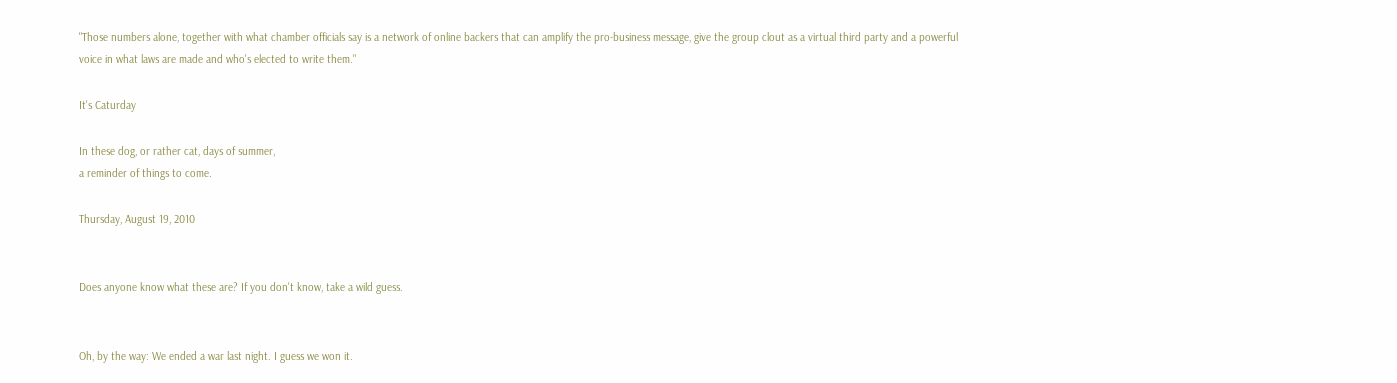"Those numbers alone, together with what chamber officials say is a network of online backers that can amplify the pro-business message, give the group clout as a virtual third party and a powerful voice in what laws are made and who's elected to write them."

It's Caturday

In these dog, or rather cat, days of summer,
a reminder of things to come.

Thursday, August 19, 2010


Does anyone know what these are? If you don't know, take a wild guess.


Oh, by the way: We ended a war last night. I guess we won it.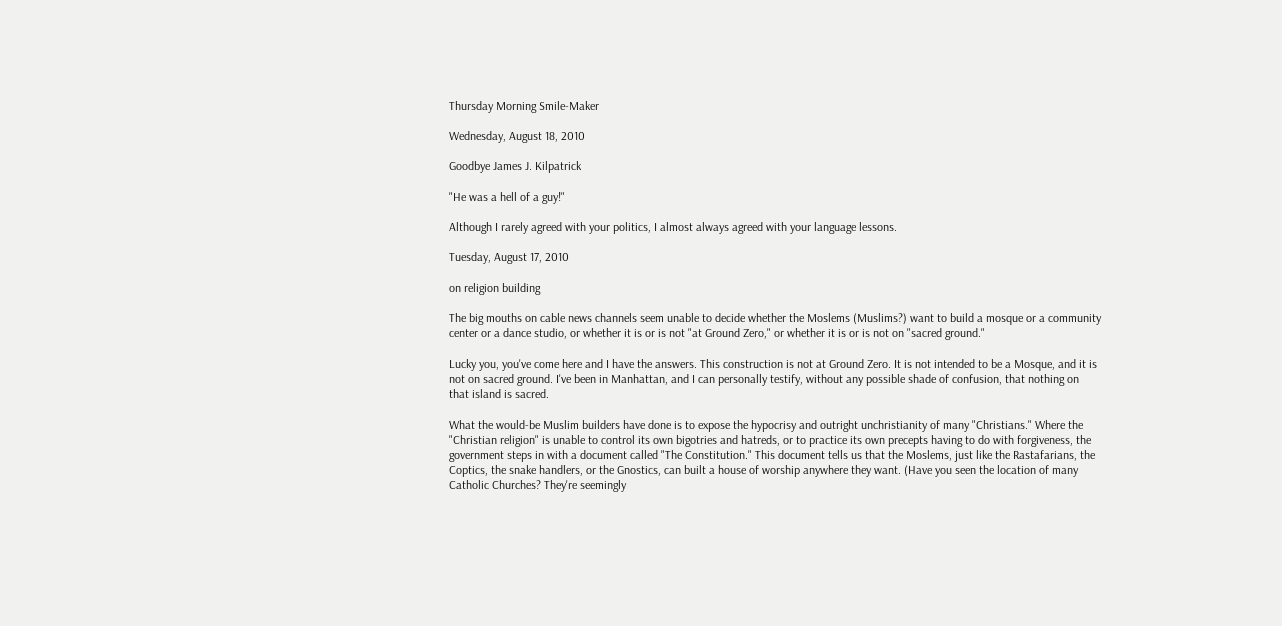Thursday Morning Smile-Maker

Wednesday, August 18, 2010

Goodbye James J. Kilpatrick

"He was a hell of a guy!"

Although I rarely agreed with your politics, I almost always agreed with your language lessons.

Tuesday, August 17, 2010

on religion building

The big mouths on cable news channels seem unable to decide whether the Moslems (Muslims?) want to build a mosque or a community center or a dance studio, or whether it is or is not "at Ground Zero," or whether it is or is not on "sacred ground."

Lucky you, you've come here and I have the answers. This construction is not at Ground Zero. It is not intended to be a Mosque, and it is not on sacred ground. I've been in Manhattan, and I can personally testify, without any possible shade of confusion, that nothing on that island is sacred.

What the would-be Muslim builders have done is to expose the hypocrisy and outright unchristianity of many "Christians." Where the "Christian religion" is unable to control its own bigotries and hatreds, or to practice its own precepts having to do with forgiveness, the government steps in with a document called "The Constitution." This document tells us that the Moslems, just like the Rastafarians, the Coptics, the snake handlers, or the Gnostics, can built a house of worship anywhere they want. (Have you seen the location of many Catholic Churches? They're seemingly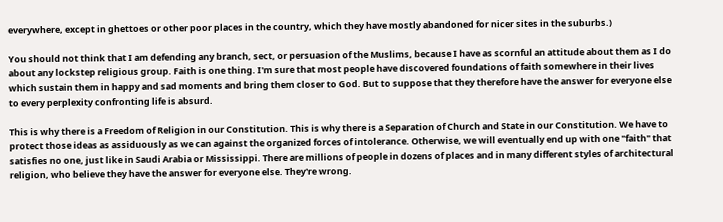everywhere, except in ghettoes or other poor places in the country, which they have mostly abandoned for nicer sites in the suburbs.)

You should not think that I am defending any branch, sect, or persuasion of the Muslims, because I have as scornful an attitude about them as I do about any lockstep religious group. Faith is one thing. I'm sure that most people have discovered foundations of faith somewhere in their lives which sustain them in happy and sad moments and bring them closer to God. But to suppose that they therefore have the answer for everyone else to every perplexity confronting life is absurd.

This is why there is a Freedom of Religion in our Constitution. This is why there is a Separation of Church and State in our Constitution. We have to protect those ideas as assiduously as we can against the organized forces of intolerance. Otherwise, we will eventually end up with one "faith" that satisfies no one, just like in Saudi Arabia or Mississippi. There are millions of people in dozens of places and in many different styles of architectural religion, who believe they have the answer for everyone else. They're wrong.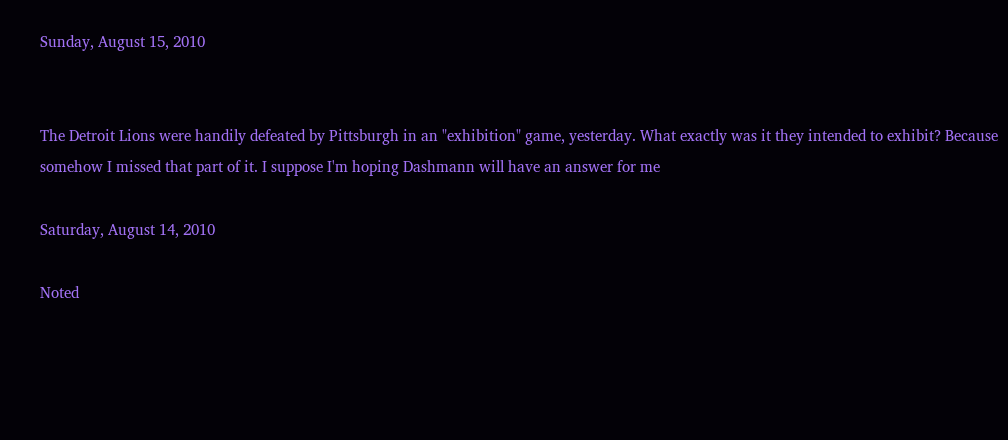Sunday, August 15, 2010


The Detroit Lions were handily defeated by Pittsburgh in an "exhibition" game, yesterday. What exactly was it they intended to exhibit? Because somehow I missed that part of it. I suppose I'm hoping Dashmann will have an answer for me

Saturday, August 14, 2010

Noted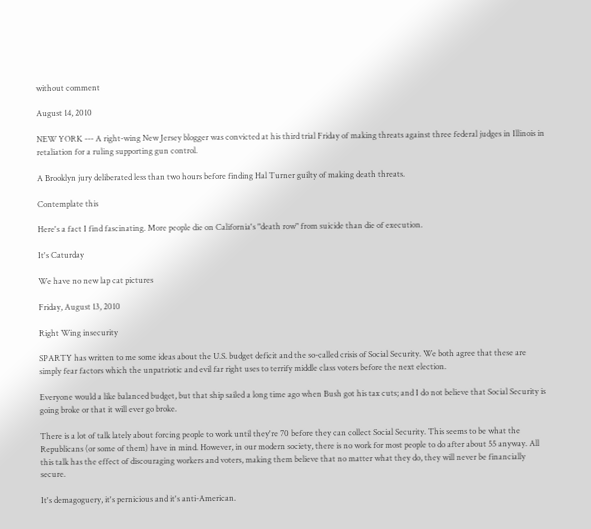without comment

August 14, 2010

NEW YORK --- A right-wing New Jersey blogger was convicted at his third trial Friday of making threats against three federal judges in Illinois in retaliation for a ruling supporting gun control.

A Brooklyn jury deliberated less than two hours before finding Hal Turner guilty of making death threats.

Contemplate this

Here's a fact I find fascinating. More people die on California's "death row" from suicide than die of execution.

It's Caturday

We have no new lap cat pictures

Friday, August 13, 2010

Right Wing insecurity

SPARTY has written to me some ideas about the U.S. budget deficit and the so-called crisis of Social Security. We both agree that these are simply fear factors which the unpatriotic and evil far right uses to terrify middle class voters before the next election.

Everyone would a like balanced budget, but that ship sailed a long time ago when Bush got his tax cuts; and I do not believe that Social Security is going broke or that it will ever go broke.

There is a lot of talk lately about forcing people to work until they're 70 before they can collect Social Security. This seems to be what the Republicans (or some of them) have in mind. However, in our modern society, there is no work for most people to do after about 55 anyway. All this talk has the effect of discouraging workers and voters, making them believe that no matter what they do, they will never be financially secure.

It's demagoguery, it's pernicious and it's anti-American.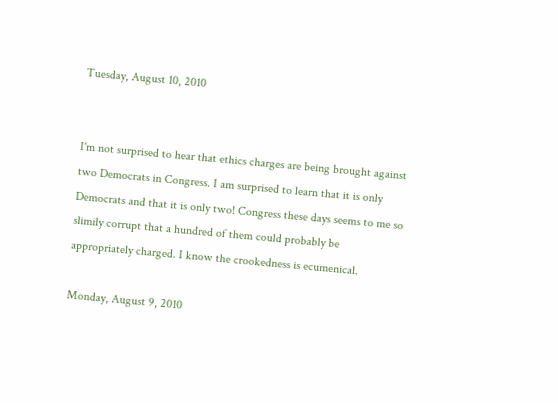Tuesday, August 10, 2010


I'm not surprised to hear that ethics charges are being brought against two Democrats in Congress. I am surprised to learn that it is only Democrats and that it is only two! Congress these days seems to me so slimily corrupt that a hundred of them could probably be appropriately charged. I know the crookedness is ecumenical.

Monday, August 9, 2010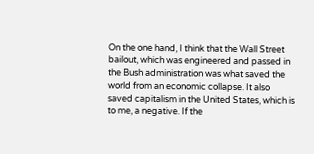On the one hand, I think that the Wall Street bailout, which was engineered and passed in the Bush administration was what saved the world from an economic collapse. It also saved capitalism in the United States, which is to me, a negative. If the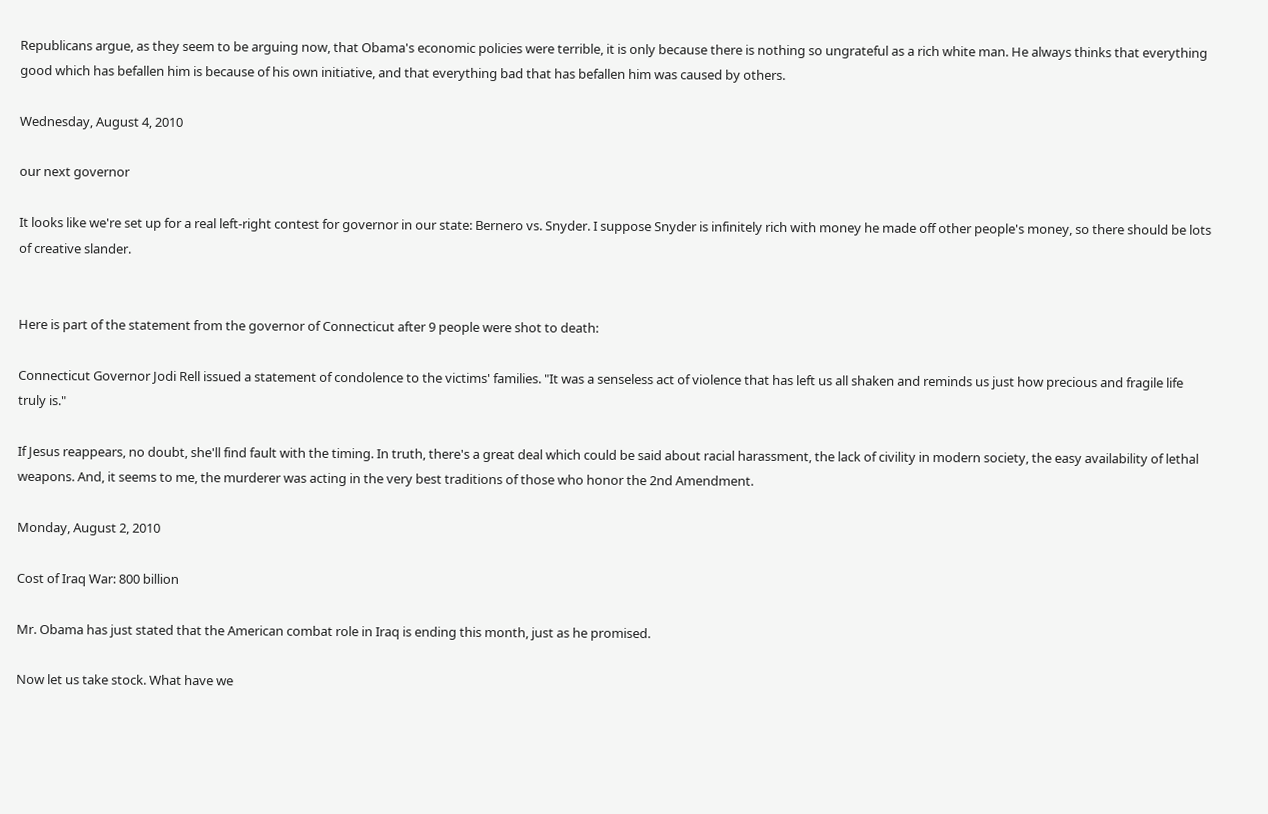Republicans argue, as they seem to be arguing now, that Obama's economic policies were terrible, it is only because there is nothing so ungrateful as a rich white man. He always thinks that everything good which has befallen him is because of his own initiative, and that everything bad that has befallen him was caused by others.

Wednesday, August 4, 2010

our next governor

It looks like we're set up for a real left-right contest for governor in our state: Bernero vs. Snyder. I suppose Snyder is infinitely rich with money he made off other people's money, so there should be lots of creative slander.


Here is part of the statement from the governor of Connecticut after 9 people were shot to death:

Connecticut Governor Jodi Rell issued a statement of condolence to the victims' families. "It was a senseless act of violence that has left us all shaken and reminds us just how precious and fragile life truly is."

If Jesus reappears, no doubt, she'll find fault with the timing. In truth, there's a great deal which could be said about racial harassment, the lack of civility in modern society, the easy availability of lethal weapons. And, it seems to me, the murderer was acting in the very best traditions of those who honor the 2nd Amendment.

Monday, August 2, 2010

Cost of Iraq War: 800 billion

Mr. Obama has just stated that the American combat role in Iraq is ending this month, just as he promised.

Now let us take stock. What have we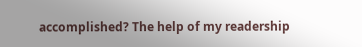accomplished? The help of my readership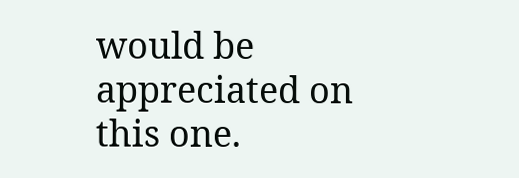would be appreciated on this one.